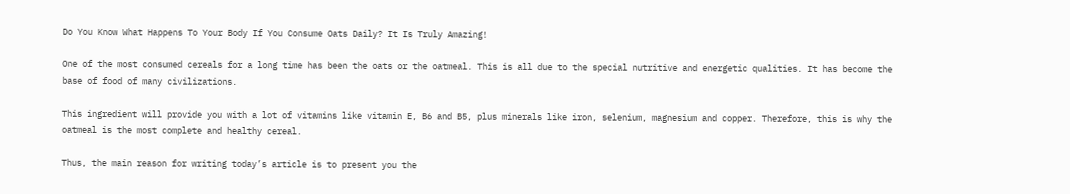Do You Know What Happens To Your Body If You Consume Oats Daily? It Is Truly Amazing!

One of the most consumed cereals for a long time has been the oats or the oatmeal. This is all due to the special nutritive and energetic qualities. It has become the base of food of many civilizations.

This ingredient will provide you with a lot of vitamins like vitamin E, B6 and B5, plus minerals like iron, selenium, magnesium and copper. Therefore, this is why the oatmeal is the most complete and healthy cereal.

Thus, the main reason for writing today’s article is to present you the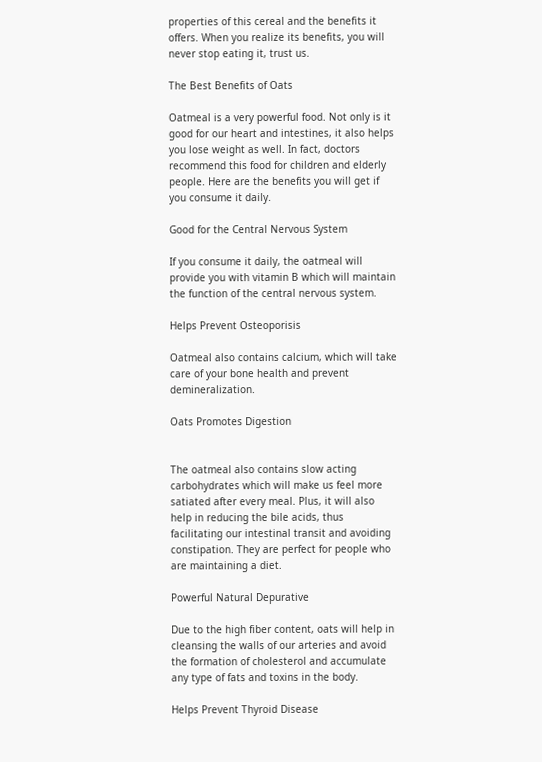properties of this cereal and the benefits it offers. When you realize its benefits, you will never stop eating it, trust us.

The Best Benefits of Oats

Oatmeal is a very powerful food. Not only is it good for our heart and intestines, it also helps you lose weight as well. In fact, doctors recommend this food for children and elderly people. Here are the benefits you will get if you consume it daily.

Good for the Central Nervous System

If you consume it daily, the oatmeal will provide you with vitamin B which will maintain the function of the central nervous system.

Helps Prevent Osteoporisis

Oatmeal also contains calcium, which will take care of your bone health and prevent demineralization.

Оats Promotes Digestion


The oatmeal also contains slow acting carbohydrates which will make us feel more satiated after every meal. Plus, it will also help in reducing the bile acids, thus facilitating our intestinal transit and avoiding constipation. They are perfect for people who are maintaining a diet.

Powerful Natural Depurative

Due to the high fiber content, oats will help in cleansing the walls of our arteries and avoid the formation of cholesterol and accumulate any type of fats and toxins in the body.

Helps Prevent Thyroid Disease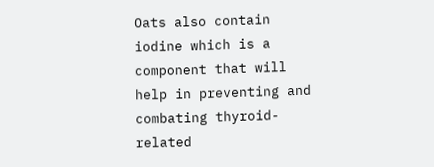Oats also contain iodine which is a component that will help in preventing and combating thyroid-related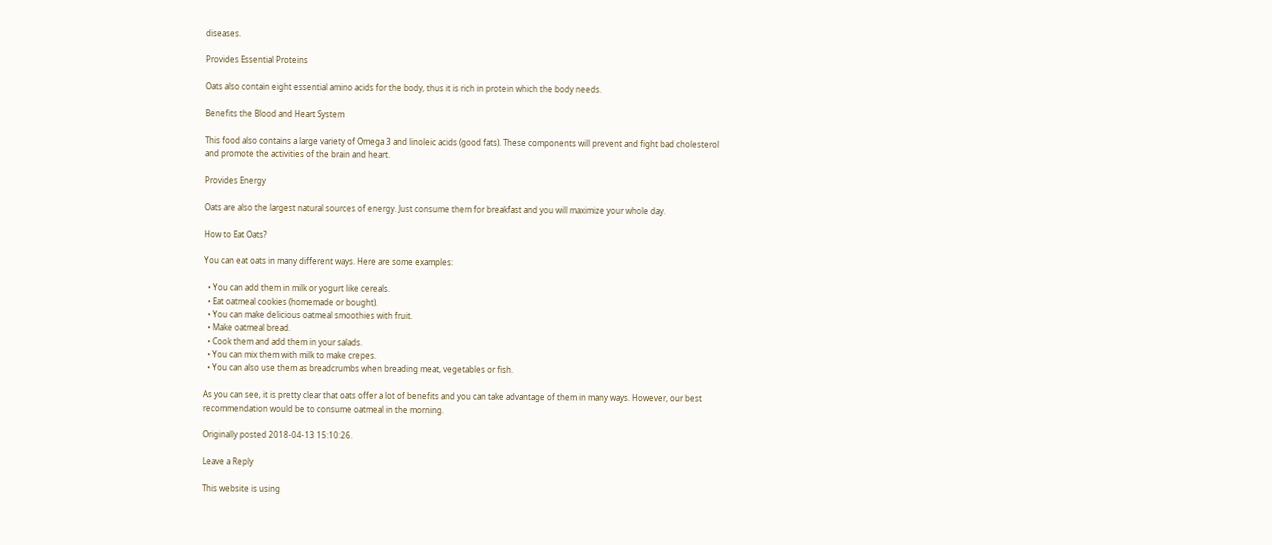diseases.

Provides Essential Proteins

Oats also contain eight essential amino acids for the body, thus it is rich in protein which the body needs.

Benefits the Blood and Heart System

This food also contains a large variety of Omega 3 and linoleic acids (good fats). These components will prevent and fight bad cholesterol and promote the activities of the brain and heart.

Provides Energy

Oats are also the largest natural sources of energy. Just consume them for breakfast and you will maximize your whole day.

How to Eat Oats?

You can eat oats in many different ways. Here are some examples:

  • You can add them in milk or yogurt like cereals.
  • Eat oatmeal cookies (homemade or bought).
  • You can make delicious oatmeal smoothies with fruit.
  • Make oatmeal bread.
  • Cook them and add them in your salads.
  • You can mix them with milk to make crepes.
  • You can also use them as breadcrumbs when breading meat, vegetables or fish.

As you can see, it is pretty clear that oats offer a lot of benefits and you can take advantage of them in many ways. However, our best recommendation would be to consume oatmeal in the morning.

Originally posted 2018-04-13 15:10:26.

Leave a Reply

This website is using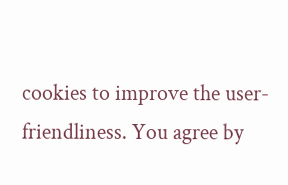cookies to improve the user-friendliness. You agree by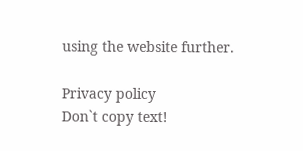using the website further.

Privacy policy
Don`t copy text!